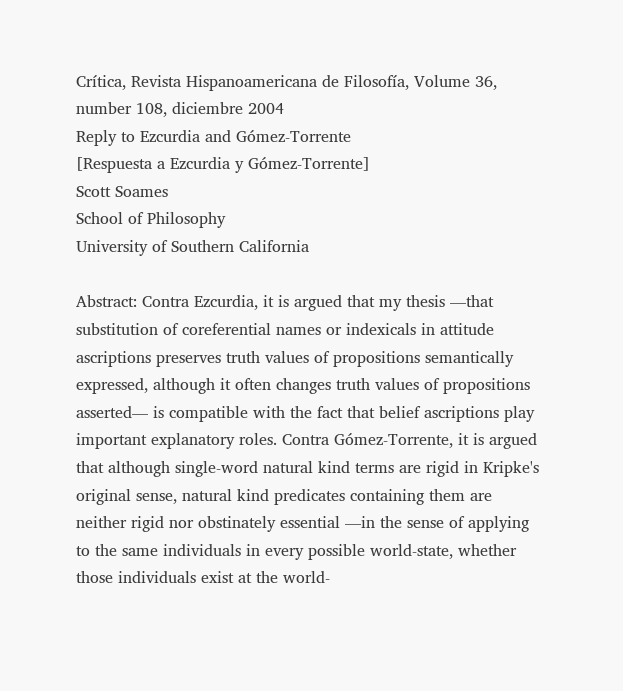Crítica, Revista Hispanoamericana de Filosofía, Volume 36, number 108, diciembre 2004
Reply to Ezcurdia and Gómez-Torrente
[Respuesta a Ezcurdia y Gómez-Torrente]
Scott Soames
School of Philosophy
University of Southern California

Abstract: Contra Ezcurdia, it is argued that my thesis —that substitution of coreferential names or indexicals in attitude ascriptions preserves truth values of propositions semantically expressed, although it often changes truth values of propositions asserted— is compatible with the fact that belief ascriptions play important explanatory roles. Contra Gómez-Torrente, it is argued that although single-word natural kind terms are rigid in Kripke's original sense, natural kind predicates containing them are neither rigid nor obstinately essential —in the sense of applying to the same individuals in every possible world-state, whether those individuals exist at the world-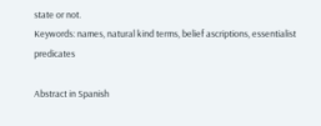state or not.
Keywords: names, natural kind terms, belief ascriptions, essentialist predicates

Abstract in Spanish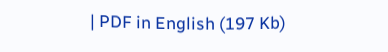| PDF in English (197 Kb)